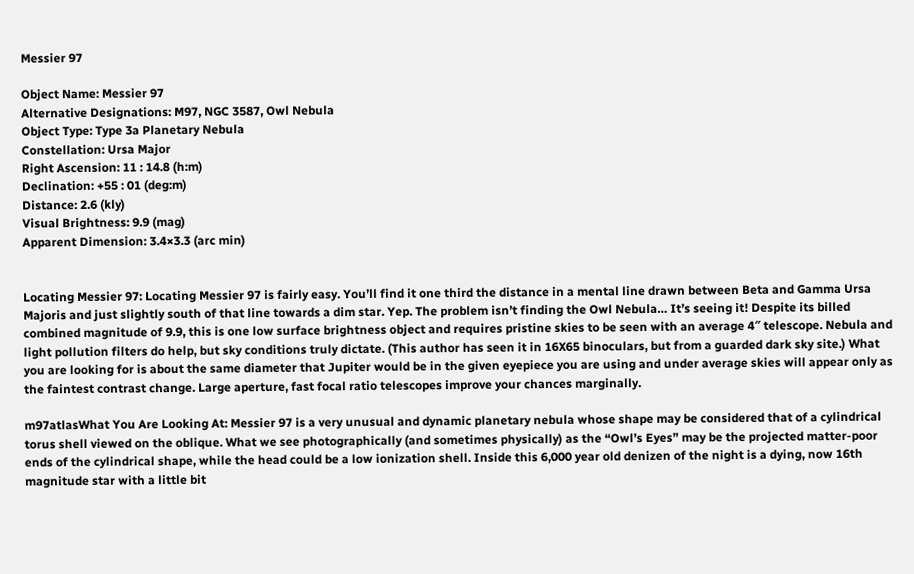Messier 97

Object Name: Messier 97
Alternative Designations: M97, NGC 3587, Owl Nebula
Object Type: Type 3a Planetary Nebula
Constellation: Ursa Major
Right Ascension: 11 : 14.8 (h:m)
Declination: +55 : 01 (deg:m)
Distance: 2.6 (kly)
Visual Brightness: 9.9 (mag)
Apparent Dimension: 3.4×3.3 (arc min)


Locating Messier 97: Locating Messier 97 is fairly easy. You’ll find it one third the distance in a mental line drawn between Beta and Gamma Ursa Majoris and just slightly south of that line towards a dim star. Yep. The problem isn’t finding the Owl Nebula… It’s seeing it! Despite its billed combined magnitude of 9.9, this is one low surface brightness object and requires pristine skies to be seen with an average 4″ telescope. Nebula and light pollution filters do help, but sky conditions truly dictate. (This author has seen it in 16X65 binoculars, but from a guarded dark sky site.) What you are looking for is about the same diameter that Jupiter would be in the given eyepiece you are using and under average skies will appear only as the faintest contrast change. Large aperture, fast focal ratio telescopes improve your chances marginally.

m97atlasWhat You Are Looking At: Messier 97 is a very unusual and dynamic planetary nebula whose shape may be considered that of a cylindrical torus shell viewed on the oblique. What we see photographically (and sometimes physically) as the “Owl’s Eyes” may be the projected matter-poor ends of the cylindrical shape, while the head could be a low ionization shell. Inside this 6,000 year old denizen of the night is a dying, now 16th magnitude star with a little bit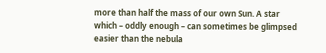more than half the mass of our own Sun. A star which – oddly enough – can sometimes be glimpsed easier than the nebula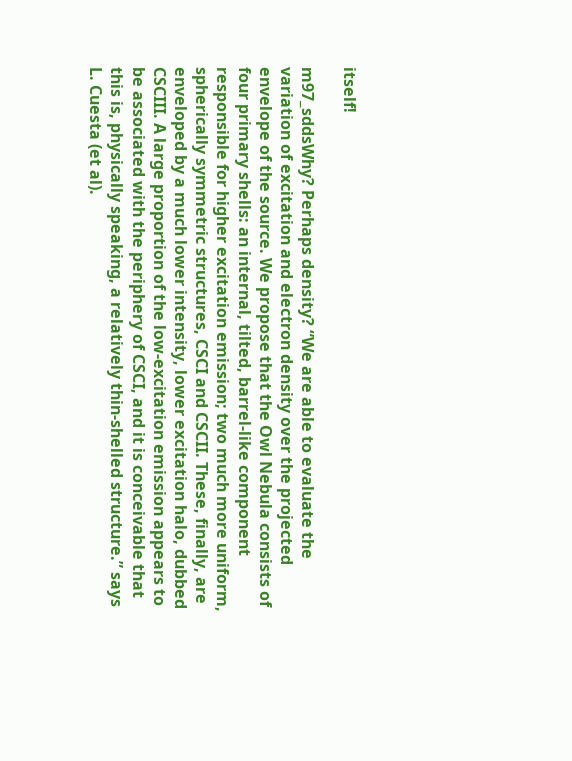itself!

m97_sddsWhy? Perhaps density? “We are able to evaluate the variation of excitation and electron density over the projected envelope of the source. We propose that the Owl Nebula consists of four primary shells: an internal, tilted, barrel-like component responsible for higher excitation emission; two much more uniform, spherically symmetric structures, CSCI and CSCII. These, finally, are enveloped by a much lower intensity, lower excitation halo, dubbed CSCIII. A large proportion of the low-excitation emission appears to be associated with the periphery of CSCI, and it is conceivable that this is, physically speaking, a relatively thin-shelled structure.” says L. Cuesta (et al).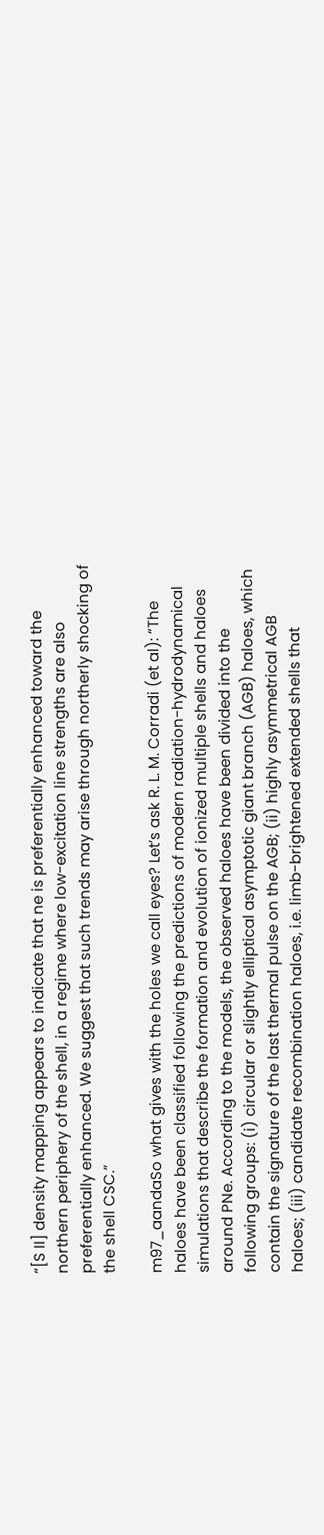“[S II] density mapping appears to indicate that ne is preferentially enhanced toward the northern periphery of the shell, in a regime where low-excitation line strengths are also preferentially enhanced. We suggest that such trends may arise through northerly shocking of the shell CSC.”

m97_aandaSo what gives with the holes we call eyes? Let’s ask R. L. M. Corradi (et al): “The haloes have been classified following the predictions of modern radiation-hydrodynamical simulations that describe the formation and evolution of ionized multiple shells and haloes around PNe. According to the models, the observed haloes have been divided into the following groups: (i) circular or slightly elliptical asymptotic giant branch (AGB) haloes, which contain the signature of the last thermal pulse on the AGB; (ii) highly asymmetrical AGB haloes; (iii) candidate recombination haloes, i.e. limb-brightened extended shells that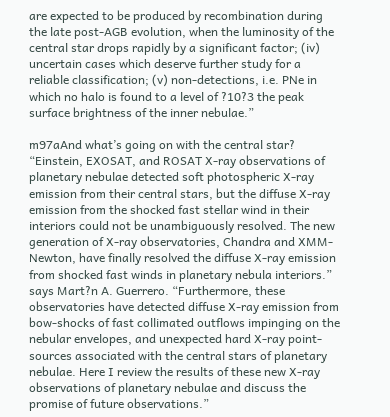are expected to be produced by recombination during the late post-AGB evolution, when the luminosity of the central star drops rapidly by a significant factor; (iv) uncertain cases which deserve further study for a reliable classification; (v) non-detections, i.e. PNe in which no halo is found to a level of ?10?3 the peak surface brightness of the inner nebulae.”

m97aAnd what’s going on with the central star? “Einstein, EXOSAT, and ROSAT X-ray observations of planetary nebulae detected soft photospheric X-ray emission from their central stars, but the diffuse X-ray emission from the shocked fast stellar wind in their interiors could not be unambiguously resolved. The new generation of X-ray observatories, Chandra and XMM-Newton, have finally resolved the diffuse X-ray emission from shocked fast winds in planetary nebula interiors.” says Mart?n A. Guerrero. “Furthermore, these observatories have detected diffuse X-ray emission from bow-shocks of fast collimated outflows impinging on the nebular envelopes, and unexpected hard X-ray point-sources associated with the central stars of planetary nebulae. Here I review the results of these new X-ray observations of planetary nebulae and discuss the promise of future observations.”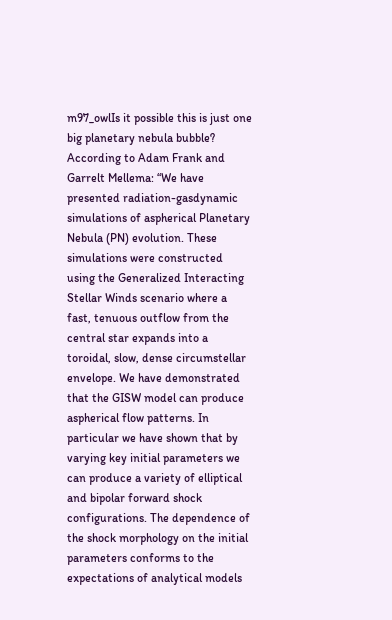m97_owlIs it possible this is just one big planetary nebula bubble? According to Adam Frank and Garrelt Mellema: “We have presented radiation-gasdynamic simulations of aspherical Planetary Nebula (PN) evolution. These simulations were constructed using the Generalized Interacting Stellar Winds scenario where a fast, tenuous outflow from the central star expands into a toroidal, slow, dense circumstellar envelope. We have demonstrated that the GISW model can produce aspherical flow patterns. In particular we have shown that by varying key initial parameters we can produce a variety of elliptical and bipolar forward shock configurations. The dependence of the shock morphology on the initial parameters conforms to the expectations of analytical models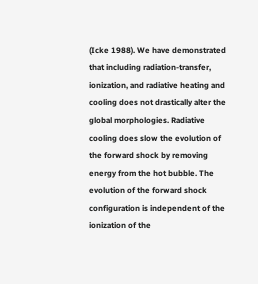(Icke 1988). We have demonstrated that including radiation-transfer, ionization, and radiative heating and cooling does not drastically alter the global morphologies. Radiative cooling does slow the evolution of the forward shock by removing energy from the hot bubble. The evolution of the forward shock configuration is independent of the ionization of the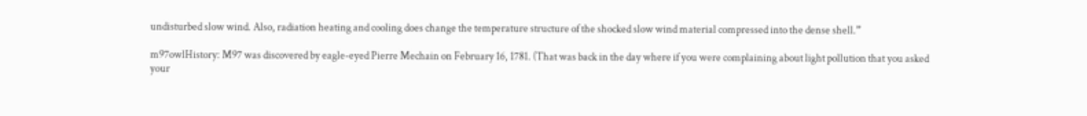undisturbed slow wind. Also, radiation heating and cooling does change the temperature structure of the shocked slow wind material compressed into the dense shell.”

m97owlHistory: M97 was discovered by eagle-eyed Pierre Mechain on February 16, 1781. (That was back in the day where if you were complaining about light pollution that you asked your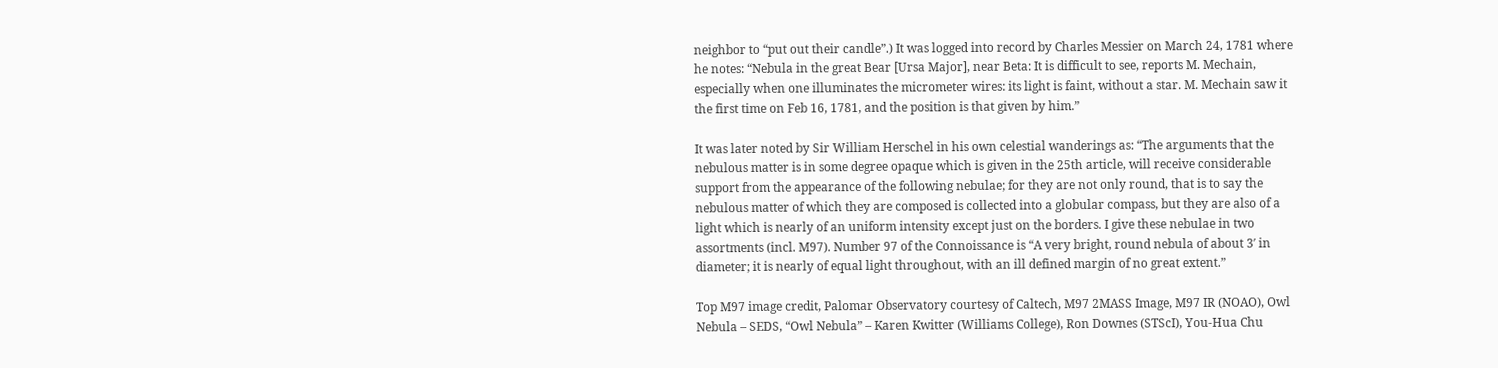neighbor to “put out their candle”.) It was logged into record by Charles Messier on March 24, 1781 where he notes: “Nebula in the great Bear [Ursa Major], near Beta: It is difficult to see, reports M. Mechain, especially when one illuminates the micrometer wires: its light is faint, without a star. M. Mechain saw it the first time on Feb 16, 1781, and the position is that given by him.”

It was later noted by Sir William Herschel in his own celestial wanderings as: “The arguments that the nebulous matter is in some degree opaque which is given in the 25th article, will receive considerable support from the appearance of the following nebulae; for they are not only round, that is to say the nebulous matter of which they are composed is collected into a globular compass, but they are also of a light which is nearly of an uniform intensity except just on the borders. I give these nebulae in two assortments (incl. M97). Number 97 of the Connoissance is “A very bright, round nebula of about 3′ in diameter; it is nearly of equal light throughout, with an ill defined margin of no great extent.”

Top M97 image credit, Palomar Observatory courtesy of Caltech, M97 2MASS Image, M97 IR (NOAO), Owl Nebula – SEDS, “Owl Nebula” – Karen Kwitter (Williams College), Ron Downes (STScI), You-Hua Chu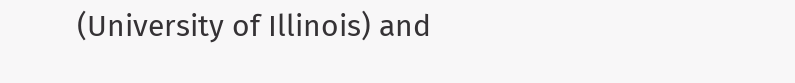(University of Illinois) and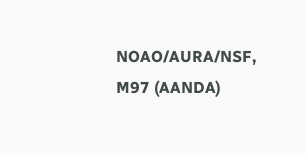NOAO/AURA/NSF, M97 (AANDA)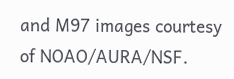and M97 images courtesy of NOAO/AURA/NSF.